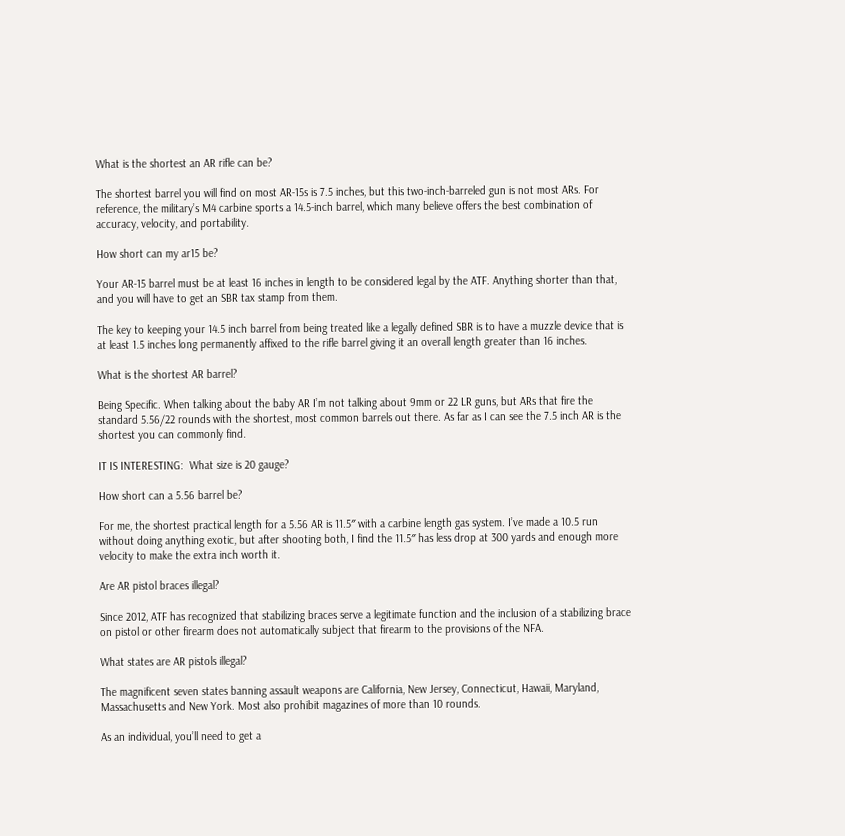What is the shortest an AR rifle can be?

The shortest barrel you will find on most AR-15s is 7.5 inches, but this two-inch-barreled gun is not most ARs. For reference, the military’s M4 carbine sports a 14.5-inch barrel, which many believe offers the best combination of accuracy, velocity, and portability.

How short can my ar15 be?

Your AR-15 barrel must be at least 16 inches in length to be considered legal by the ATF. Anything shorter than that, and you will have to get an SBR tax stamp from them.

The key to keeping your 14.5 inch barrel from being treated like a legally defined SBR is to have a muzzle device that is at least 1.5 inches long permanently affixed to the rifle barrel giving it an overall length greater than 16 inches.

What is the shortest AR barrel?

Being Specific. When talking about the baby AR I’m not talking about 9mm or 22 LR guns, but ARs that fire the standard 5.56/22 rounds with the shortest, most common barrels out there. As far as I can see the 7.5 inch AR is the shortest you can commonly find.

IT IS INTERESTING:  What size is 20 gauge?

How short can a 5.56 barrel be?

For me, the shortest practical length for a 5.56 AR is 11.5″ with a carbine length gas system. I’ve made a 10.5 run without doing anything exotic, but after shooting both, I find the 11.5″ has less drop at 300 yards and enough more velocity to make the extra inch worth it.

Are AR pistol braces illegal?

Since 2012, ATF has recognized that stabilizing braces serve a legitimate function and the inclusion of a stabilizing brace on pistol or other firearm does not automatically subject that firearm to the provisions of the NFA.

What states are AR pistols illegal?

The magnificent seven states banning assault weapons are California, New Jersey, Connecticut, Hawaii, Maryland, Massachusetts and New York. Most also prohibit magazines of more than 10 rounds.

As an individual, you’ll need to get a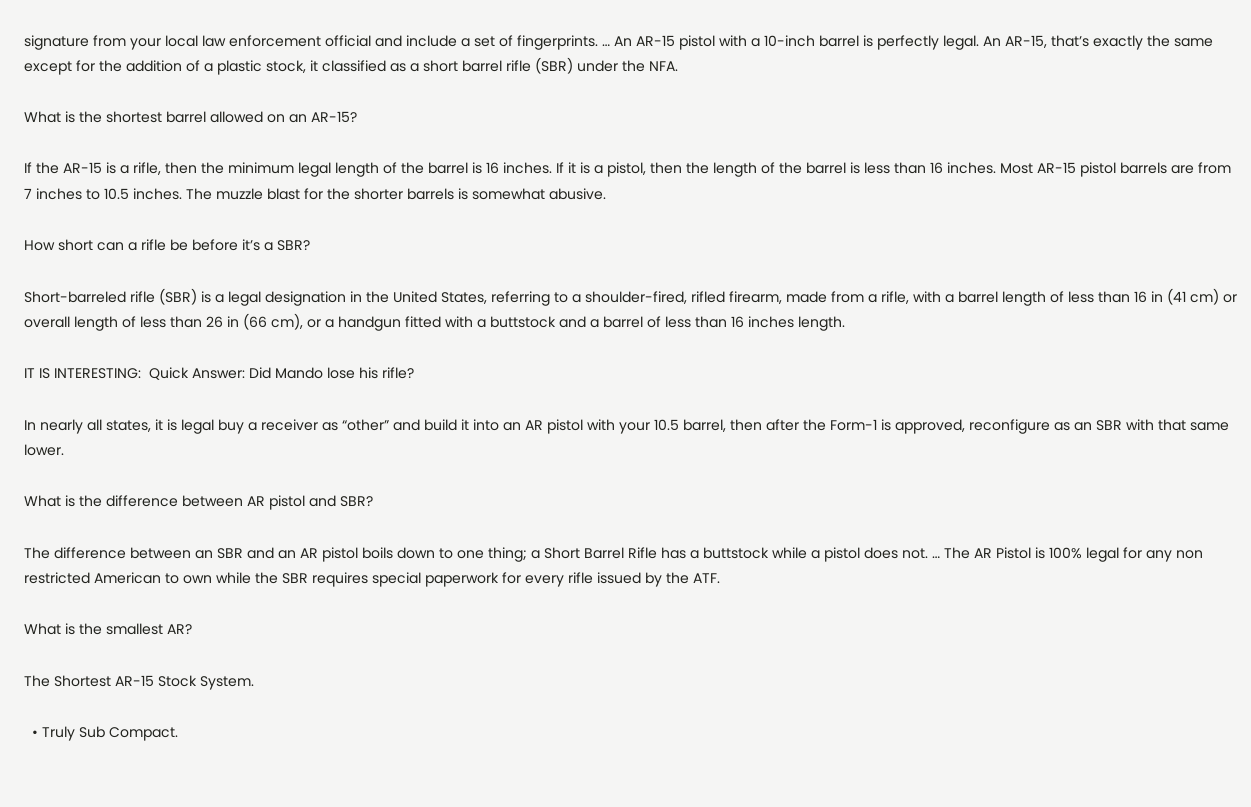signature from your local law enforcement official and include a set of fingerprints. … An AR-15 pistol with a 10-inch barrel is perfectly legal. An AR-15, that’s exactly the same except for the addition of a plastic stock, it classified as a short barrel rifle (SBR) under the NFA.

What is the shortest barrel allowed on an AR-15?

If the AR-15 is a rifle, then the minimum legal length of the barrel is 16 inches. If it is a pistol, then the length of the barrel is less than 16 inches. Most AR-15 pistol barrels are from 7 inches to 10.5 inches. The muzzle blast for the shorter barrels is somewhat abusive.

How short can a rifle be before it’s a SBR?

Short-barreled rifle (SBR) is a legal designation in the United States, referring to a shoulder-fired, rifled firearm, made from a rifle, with a barrel length of less than 16 in (41 cm) or overall length of less than 26 in (66 cm), or a handgun fitted with a buttstock and a barrel of less than 16 inches length.

IT IS INTERESTING:  Quick Answer: Did Mando lose his rifle?

In nearly all states, it is legal buy a receiver as “other” and build it into an AR pistol with your 10.5 barrel, then after the Form-1 is approved, reconfigure as an SBR with that same lower.

What is the difference between AR pistol and SBR?

The difference between an SBR and an AR pistol boils down to one thing; a Short Barrel Rifle has a buttstock while a pistol does not. … The AR Pistol is 100% legal for any non restricted American to own while the SBR requires special paperwork for every rifle issued by the ATF.

What is the smallest AR?

The Shortest AR-15 Stock System.

  • Truly Sub Compact.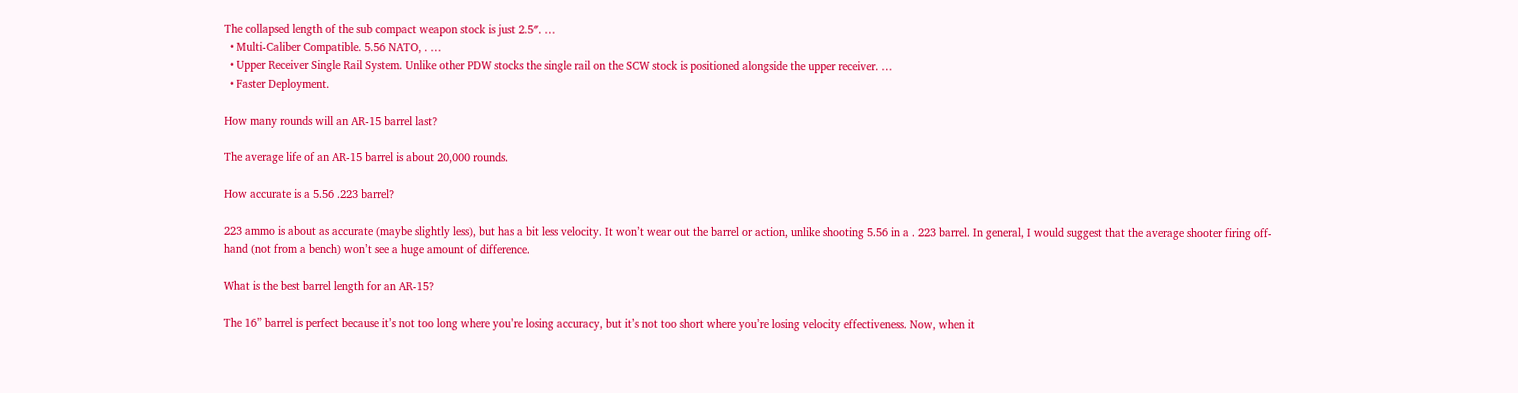The collapsed length of the sub compact weapon stock is just 2.5″. …
  • Multi-Caliber Compatible. 5.56 NATO, . …
  • Upper Receiver Single Rail System. Unlike other PDW stocks the single rail on the SCW stock is positioned alongside the upper receiver. …
  • Faster Deployment.

How many rounds will an AR-15 barrel last?

The average life of an AR-15 barrel is about 20,000 rounds.

How accurate is a 5.56 .223 barrel?

223 ammo is about as accurate (maybe slightly less), but has a bit less velocity. It won’t wear out the barrel or action, unlike shooting 5.56 in a . 223 barrel. In general, I would suggest that the average shooter firing off-hand (not from a bench) won’t see a huge amount of difference.

What is the best barrel length for an AR-15?

The 16” barrel is perfect because it’s not too long where you’re losing accuracy, but it’s not too short where you’re losing velocity effectiveness. Now, when it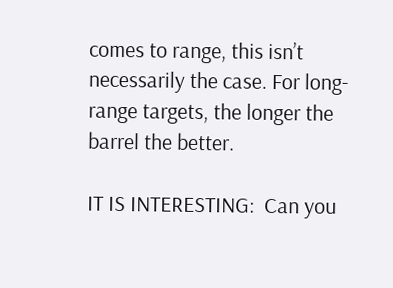comes to range, this isn’t necessarily the case. For long-range targets, the longer the barrel the better.

IT IS INTERESTING:  Can you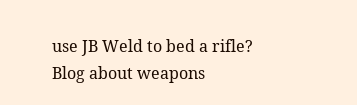use JB Weld to bed a rifle?
Blog about weapons